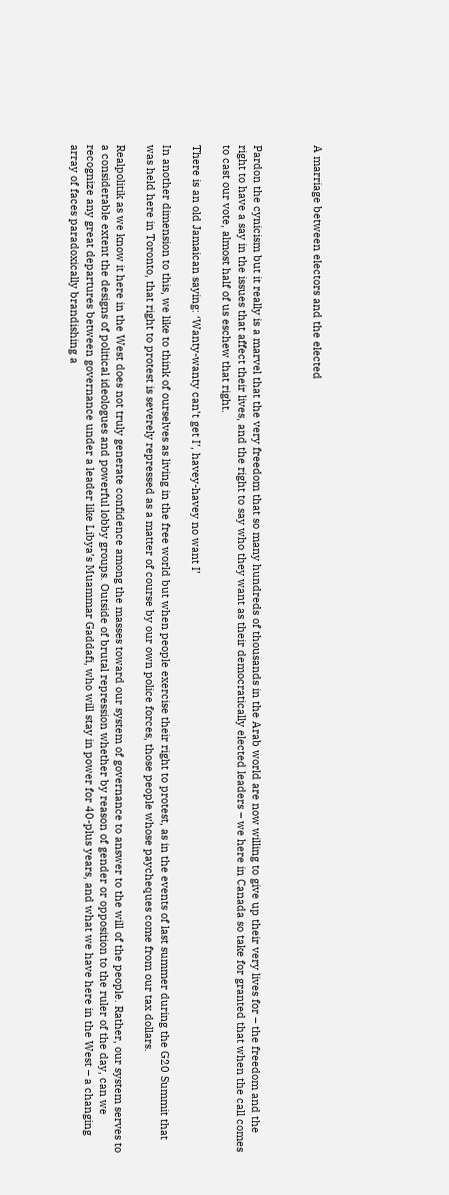A marriage between electors and the elected



Pardon the cynicism but it really is a marvel that the very freedom that so many hundreds of thousands in the Arab world are now willing to give up their very lives for – the freedom and the right to have a say in the issues that affect their lives, and the right to say who they want as their democratically elected leaders – we here in Canada so take for granted that when the call comes to cast our vote, almost half of us eschew that right.

There is an old Jamaican saying: ‘Wanty-wanty can’t get I’, havey-havey no want I’

In another dimension to this, we like to think of ourselves as living in the free world but when people exercise their right to protest, as in the events of last summer during the G20 Summit that was held here in Toronto, that right to protest is severely repressed as a matter of course by our own police forces, those people whose paycheques come from our tax dollars.

Realpolitik as we know it here in the West does not truly generate confidence among the masses toward our system of governance to answer to the will of the people. Rather, our system serves to a considerable extent the designs of political ideologues and powerful lobby groups. Outside of brutal repression whether by reason of gender or opposition to the ruler of the day, can we recognize any great departures between governance under a leader like Libya’s Muammar Gaddafi, who will stay in power for 40-plus years, and what we have here in the West – a changing array of faces paradoxically brandishing a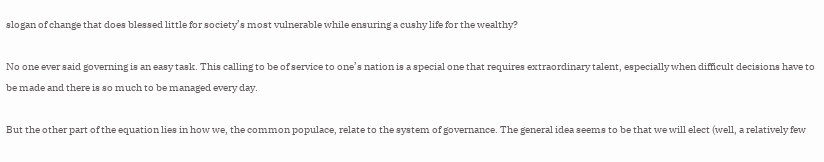slogan of change that does blessed little for society’s most vulnerable while ensuring a cushy life for the wealthy?

No one ever said governing is an easy task. This calling to be of service to one’s nation is a special one that requires extraordinary talent, especially when difficult decisions have to be made and there is so much to be managed every day.

But the other part of the equation lies in how we, the common populace, relate to the system of governance. The general idea seems to be that we will elect (well, a relatively few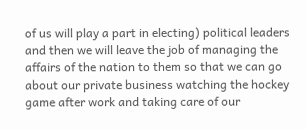of us will play a part in electing) political leaders and then we will leave the job of managing the affairs of the nation to them so that we can go about our private business watching the hockey game after work and taking care of our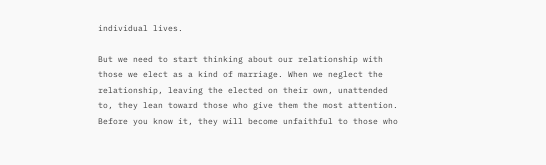individual lives.

But we need to start thinking about our relationship with those we elect as a kind of marriage. When we neglect the relationship, leaving the elected on their own, unattended to, they lean toward those who give them the most attention. Before you know it, they will become unfaithful to those who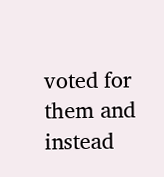voted for them and instead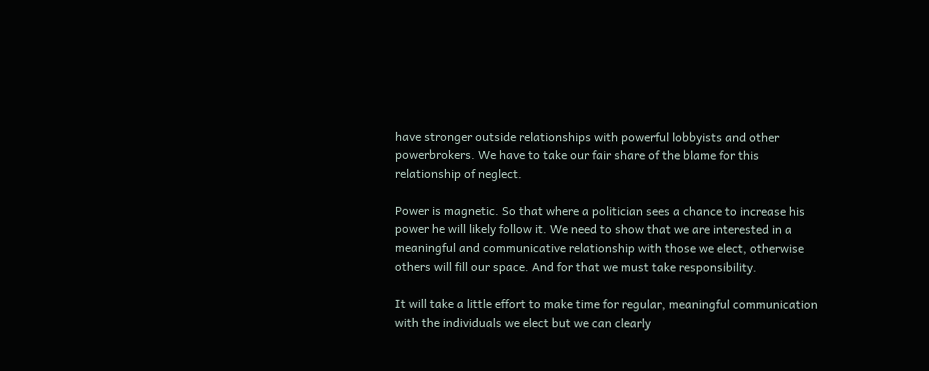have stronger outside relationships with powerful lobbyists and other powerbrokers. We have to take our fair share of the blame for this relationship of neglect.

Power is magnetic. So that where a politician sees a chance to increase his power he will likely follow it. We need to show that we are interested in a meaningful and communicative relationship with those we elect, otherwise others will fill our space. And for that we must take responsibility.

It will take a little effort to make time for regular, meaningful communication with the individuals we elect but we can clearly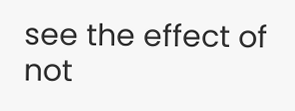see the effect of not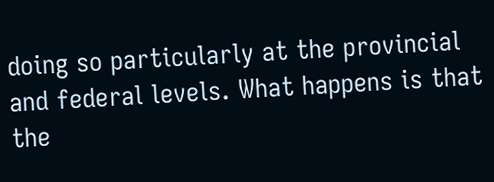doing so particularly at the provincial and federal levels. What happens is that the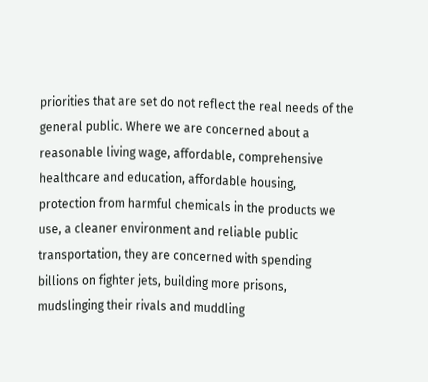priorities that are set do not reflect the real needs of the general public. Where we are concerned about a reasonable living wage, affordable, comprehensive healthcare and education, affordable housing, protection from harmful chemicals in the products we use, a cleaner environment and reliable public transportation, they are concerned with spending billions on fighter jets, building more prisons, mudslinging their rivals and muddling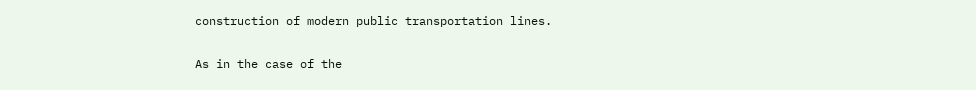construction of modern public transportation lines.

As in the case of the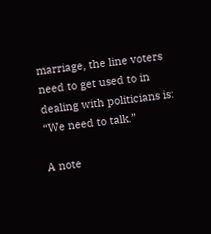marriage, the line voters need to get used to in dealing with politicians is: “We need to talk.”

A note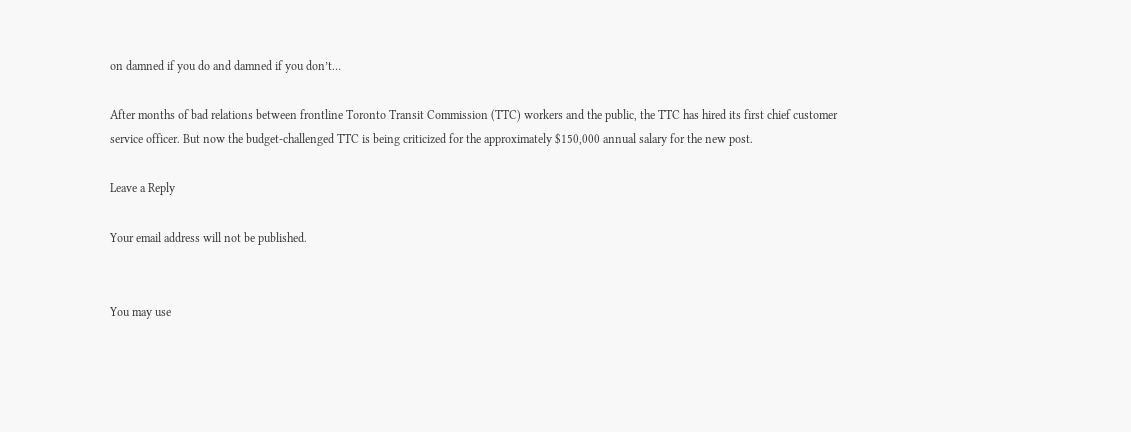on damned if you do and damned if you don’t…

After months of bad relations between frontline Toronto Transit Commission (TTC) workers and the public, the TTC has hired its first chief customer service officer. But now the budget-challenged TTC is being criticized for the approximately $150,000 annual salary for the new post.

Leave a Reply

Your email address will not be published.


You may use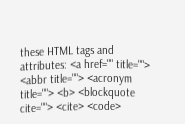these HTML tags and attributes: <a href="" title=""> <abbr title=""> <acronym title=""> <b> <blockquote cite=""> <cite> <code>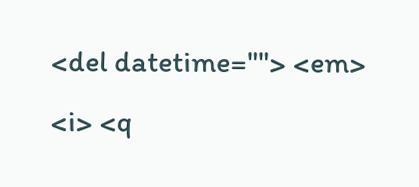<del datetime=""> <em> <i> <q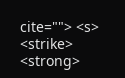cite=""> <s> <strike> <strong>